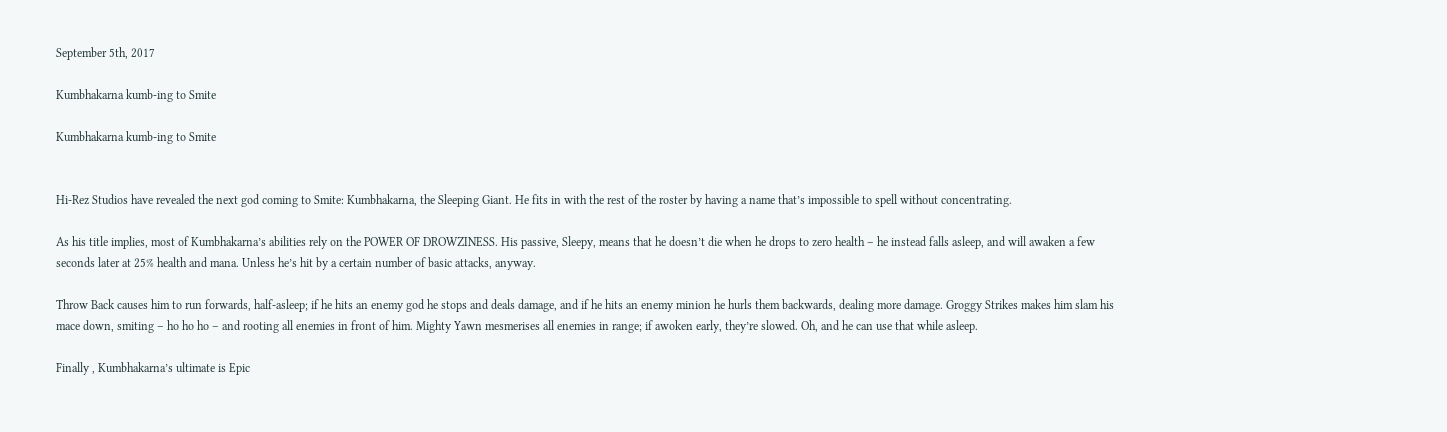September 5th, 2017

Kumbhakarna kumb-ing to Smite

Kumbhakarna kumb-ing to Smite


Hi-Rez Studios have revealed the next god coming to Smite: Kumbhakarna, the Sleeping Giant. He fits in with the rest of the roster by having a name that’s impossible to spell without concentrating.

As his title implies, most of Kumbhakarna’s abilities rely on the POWER OF DROWZINESS. His passive, Sleepy, means that he doesn’t die when he drops to zero health – he instead falls asleep, and will awaken a few seconds later at 25% health and mana. Unless he’s hit by a certain number of basic attacks, anyway.

Throw Back causes him to run forwards, half-asleep; if he hits an enemy god he stops and deals damage, and if he hits an enemy minion he hurls them backwards, dealing more damage. Groggy Strikes makes him slam his mace down, smiting – ho ho ho – and rooting all enemies in front of him. Mighty Yawn mesmerises all enemies in range; if awoken early, they’re slowed. Oh, and he can use that while asleep.

Finally , Kumbhakarna’s ultimate is Epic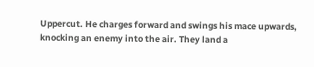Uppercut. He charges forward and swings his mace upwards, knocking an enemy into the air. They land a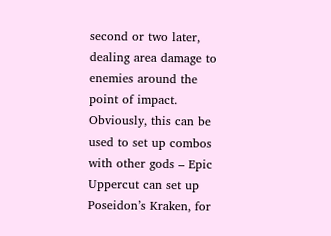second or two later, dealing area damage to enemies around the point of impact. Obviously, this can be used to set up combos with other gods – Epic Uppercut can set up Poseidon’s Kraken, for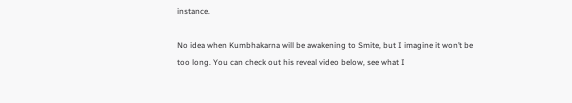instance.

No idea when Kumbhakarna will be awakening to Smite, but I imagine it won’t be too long. You can check out his reveal video below, see what I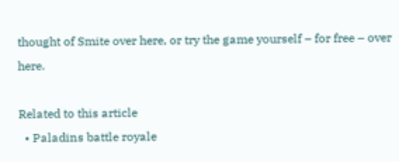thought of Smite over here, or try the game yourself – for free – over here.

Related to this article
  • Paladins battle royale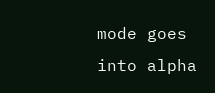mode goes into alpha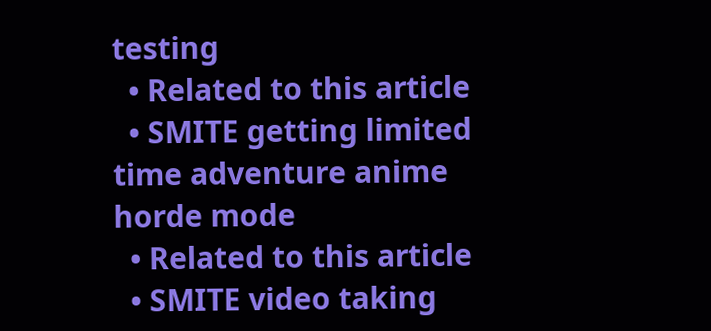testing
  • Related to this article
  • SMITE getting limited time adventure anime horde mode
  • Related to this article
  • SMITE video taking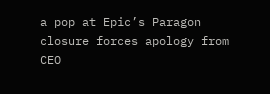a pop at Epic’s Paragon closure forces apology from CEO